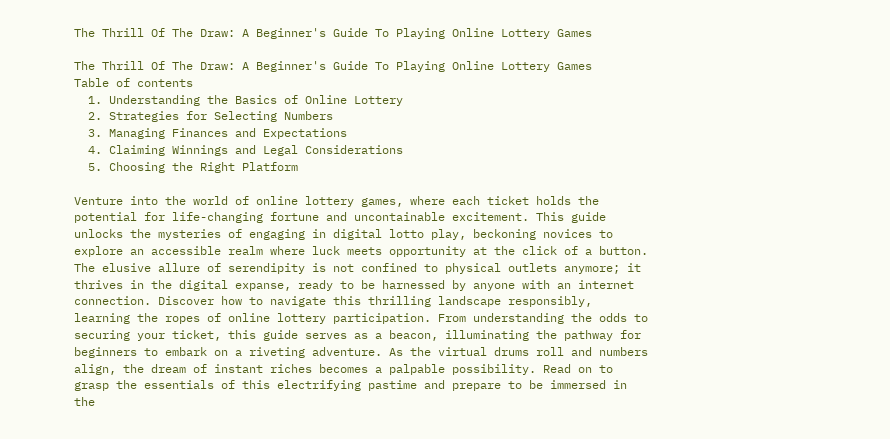The Thrill Of The Draw: A Beginner's Guide To Playing Online Lottery Games

The Thrill Of The Draw: A Beginner's Guide To Playing Online Lottery Games
Table of contents
  1. Understanding the Basics of Online Lottery
  2. Strategies for Selecting Numbers
  3. Managing Finances and Expectations
  4. Claiming Winnings and Legal Considerations
  5. Choosing the Right Platform

Venture into the world of online lottery games, where each ticket holds the potential for life-changing fortune and uncontainable excitement. This guide unlocks the mysteries of engaging in digital lotto play, beckoning novices to explore an accessible realm where luck meets opportunity at the click of a button. The elusive allure of serendipity is not confined to physical outlets anymore; it thrives in the digital expanse, ready to be harnessed by anyone with an internet connection. Discover how to navigate this thrilling landscape responsibly, learning the ropes of online lottery participation. From understanding the odds to securing your ticket, this guide serves as a beacon, illuminating the pathway for beginners to embark on a riveting adventure. As the virtual drums roll and numbers align, the dream of instant riches becomes a palpable possibility. Read on to grasp the essentials of this electrifying pastime and prepare to be immersed in the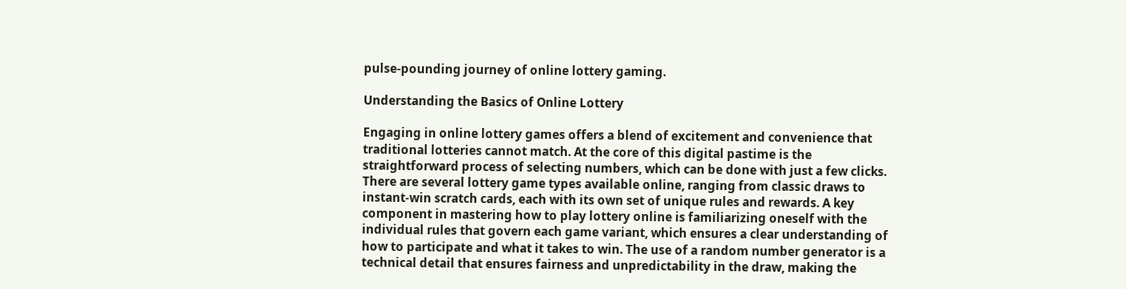pulse-pounding journey of online lottery gaming.

Understanding the Basics of Online Lottery

Engaging in online lottery games offers a blend of excitement and convenience that traditional lotteries cannot match. At the core of this digital pastime is the straightforward process of selecting numbers, which can be done with just a few clicks. There are several lottery game types available online, ranging from classic draws to instant-win scratch cards, each with its own set of unique rules and rewards. A key component in mastering how to play lottery online is familiarizing oneself with the individual rules that govern each game variant, which ensures a clear understanding of how to participate and what it takes to win. The use of a random number generator is a technical detail that ensures fairness and unpredictability in the draw, making the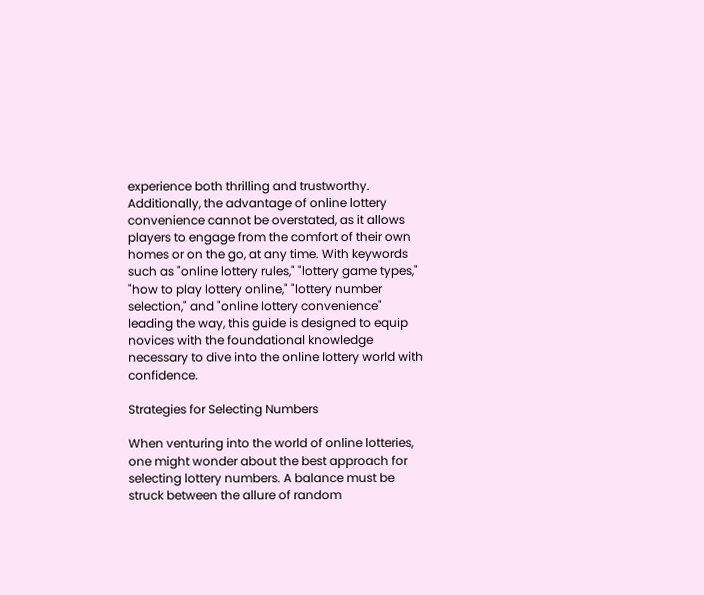experience both thrilling and trustworthy. Additionally, the advantage of online lottery convenience cannot be overstated, as it allows players to engage from the comfort of their own homes or on the go, at any time. With keywords such as "online lottery rules," "lottery game types," "how to play lottery online," "lottery number selection," and "online lottery convenience" leading the way, this guide is designed to equip novices with the foundational knowledge necessary to dive into the online lottery world with confidence.

Strategies for Selecting Numbers

When venturing into the world of online lotteries, one might wonder about the best approach for selecting lottery numbers. A balance must be struck between the allure of random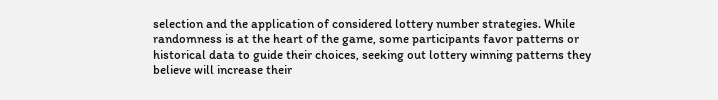selection and the application of considered lottery number strategies. While randomness is at the heart of the game, some participants favor patterns or historical data to guide their choices, seeking out lottery winning patterns they believe will increase their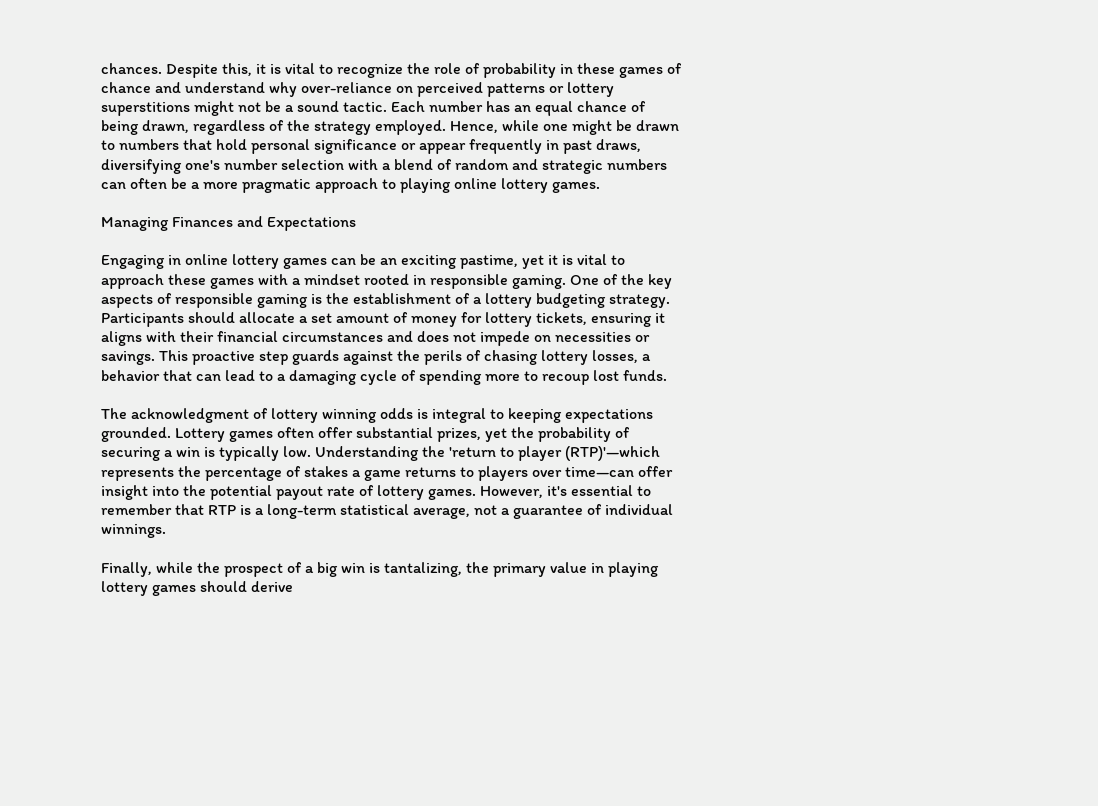chances. Despite this, it is vital to recognize the role of probability in these games of chance and understand why over-reliance on perceived patterns or lottery superstitions might not be a sound tactic. Each number has an equal chance of being drawn, regardless of the strategy employed. Hence, while one might be drawn to numbers that hold personal significance or appear frequently in past draws, diversifying one's number selection with a blend of random and strategic numbers can often be a more pragmatic approach to playing online lottery games.

Managing Finances and Expectations

Engaging in online lottery games can be an exciting pastime, yet it is vital to approach these games with a mindset rooted in responsible gaming. One of the key aspects of responsible gaming is the establishment of a lottery budgeting strategy. Participants should allocate a set amount of money for lottery tickets, ensuring it aligns with their financial circumstances and does not impede on necessities or savings. This proactive step guards against the perils of chasing lottery losses, a behavior that can lead to a damaging cycle of spending more to recoup lost funds.

The acknowledgment of lottery winning odds is integral to keeping expectations grounded. Lottery games often offer substantial prizes, yet the probability of securing a win is typically low. Understanding the 'return to player (RTP)'—which represents the percentage of stakes a game returns to players over time—can offer insight into the potential payout rate of lottery games. However, it's essential to remember that RTP is a long-term statistical average, not a guarantee of individual winnings.

Finally, while the prospect of a big win is tantalizing, the primary value in playing lottery games should derive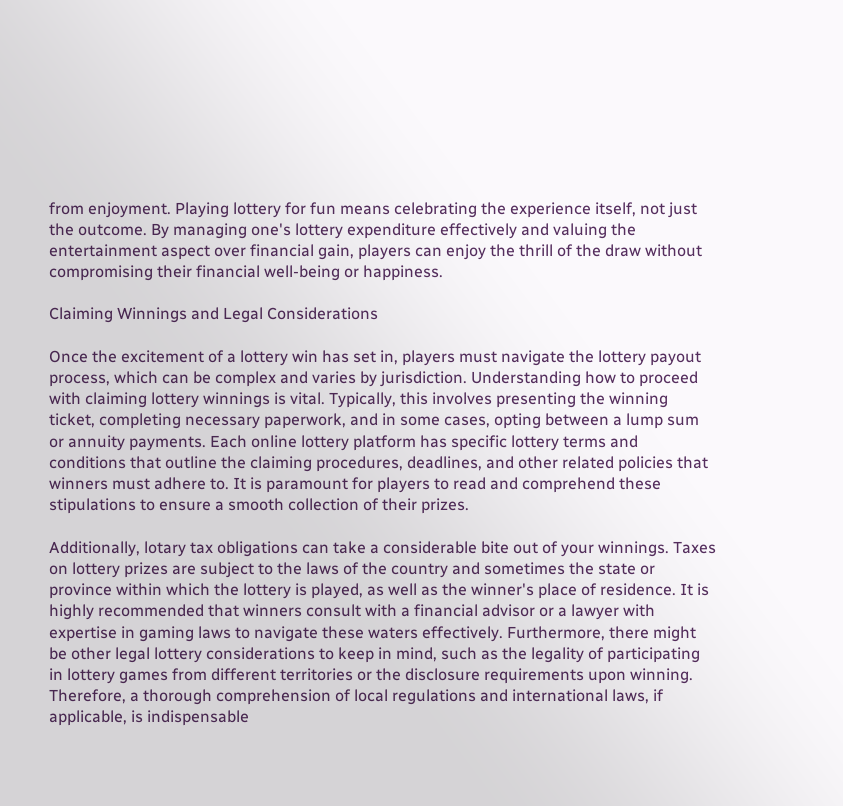from enjoyment. Playing lottery for fun means celebrating the experience itself, not just the outcome. By managing one's lottery expenditure effectively and valuing the entertainment aspect over financial gain, players can enjoy the thrill of the draw without compromising their financial well-being or happiness.

Claiming Winnings and Legal Considerations

Once the excitement of a lottery win has set in, players must navigate the lottery payout process, which can be complex and varies by jurisdiction. Understanding how to proceed with claiming lottery winnings is vital. Typically, this involves presenting the winning ticket, completing necessary paperwork, and in some cases, opting between a lump sum or annuity payments. Each online lottery platform has specific lottery terms and conditions that outline the claiming procedures, deadlines, and other related policies that winners must adhere to. It is paramount for players to read and comprehend these stipulations to ensure a smooth collection of their prizes.

Additionally, lotary tax obligations can take a considerable bite out of your winnings. Taxes on lottery prizes are subject to the laws of the country and sometimes the state or province within which the lottery is played, as well as the winner's place of residence. It is highly recommended that winners consult with a financial advisor or a lawyer with expertise in gaming laws to navigate these waters effectively. Furthermore, there might be other legal lottery considerations to keep in mind, such as the legality of participating in lottery games from different territories or the disclosure requirements upon winning. Therefore, a thorough comprehension of local regulations and international laws, if applicable, is indispensable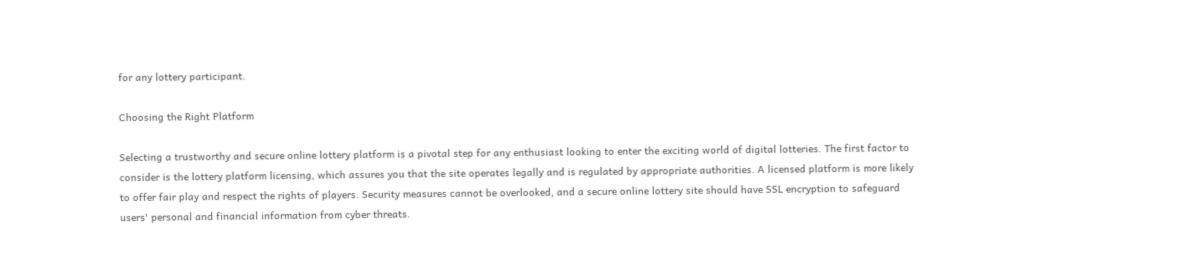for any lottery participant.

Choosing the Right Platform

Selecting a trustworthy and secure online lottery platform is a pivotal step for any enthusiast looking to enter the exciting world of digital lotteries. The first factor to consider is the lottery platform licensing, which assures you that the site operates legally and is regulated by appropriate authorities. A licensed platform is more likely to offer fair play and respect the rights of players. Security measures cannot be overlooked, and a secure online lottery site should have SSL encryption to safeguard users' personal and financial information from cyber threats.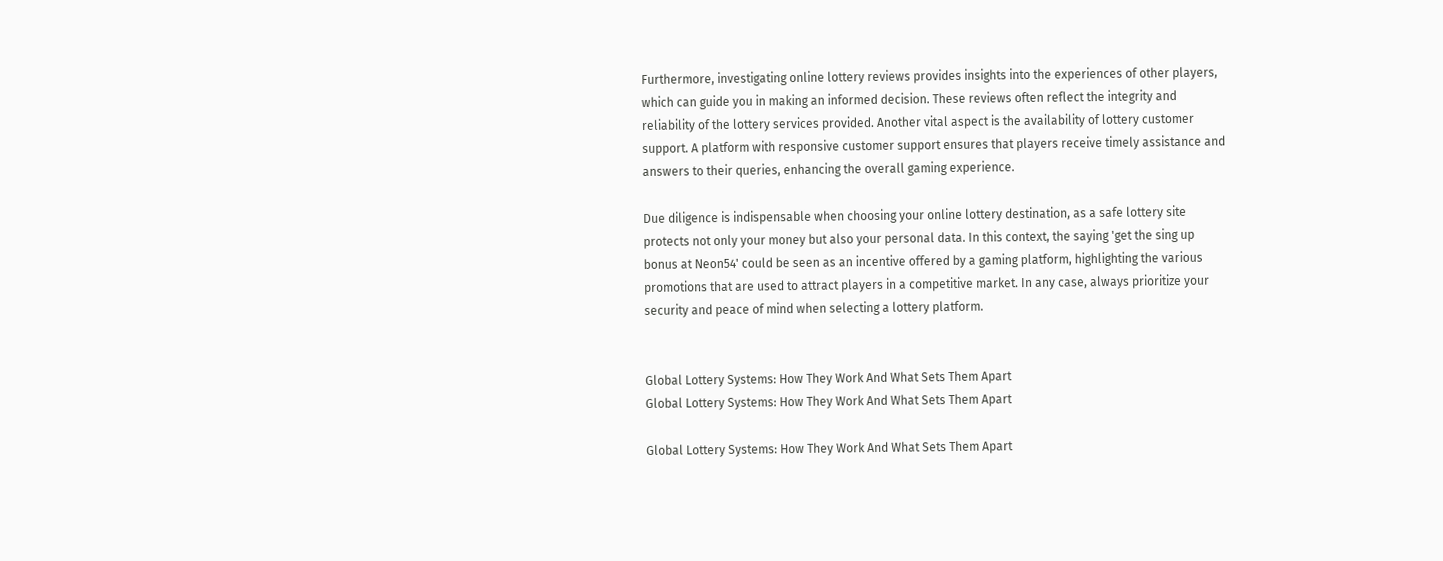Furthermore, investigating online lottery reviews provides insights into the experiences of other players, which can guide you in making an informed decision. These reviews often reflect the integrity and reliability of the lottery services provided. Another vital aspect is the availability of lottery customer support. A platform with responsive customer support ensures that players receive timely assistance and answers to their queries, enhancing the overall gaming experience.

Due diligence is indispensable when choosing your online lottery destination, as a safe lottery site protects not only your money but also your personal data. In this context, the saying 'get the sing up bonus at Neon54' could be seen as an incentive offered by a gaming platform, highlighting the various promotions that are used to attract players in a competitive market. In any case, always prioritize your security and peace of mind when selecting a lottery platform.


Global Lottery Systems: How They Work And What Sets Them Apart
Global Lottery Systems: How They Work And What Sets Them Apart

Global Lottery Systems: How They Work And What Sets Them Apart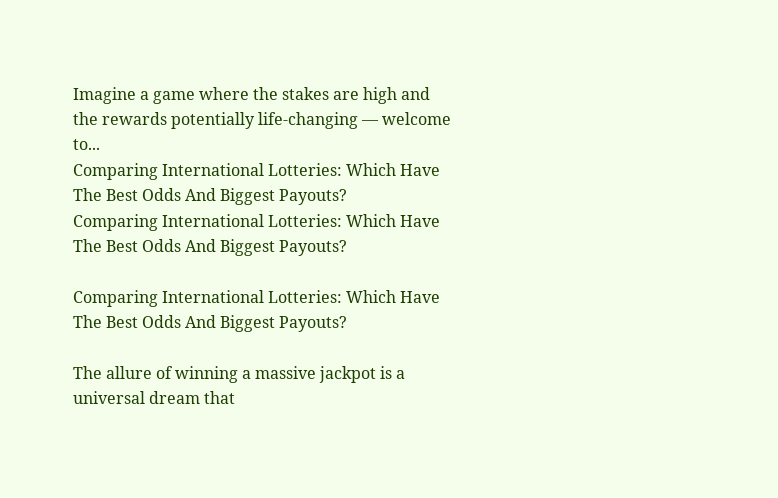Imagine a game where the stakes are high and the rewards potentially life-changing — welcome to...
Comparing International Lotteries: Which Have The Best Odds And Biggest Payouts?
Comparing International Lotteries: Which Have The Best Odds And Biggest Payouts?

Comparing International Lotteries: Which Have The Best Odds And Biggest Payouts?

The allure of winning a massive jackpot is a universal dream that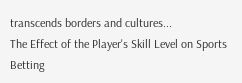transcends borders and cultures...
The Effect of the Player's Skill Level on Sports Betting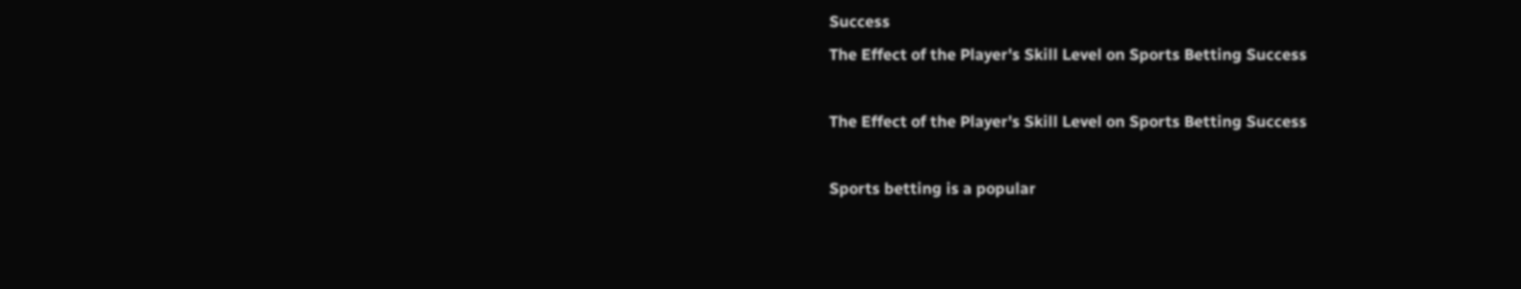Success
The Effect of the Player's Skill Level on Sports Betting Success

The Effect of the Player's Skill Level on Sports Betting Success

Sports betting is a popular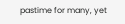pastime for many, yet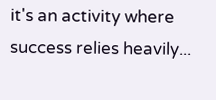it's an activity where success relies heavily...